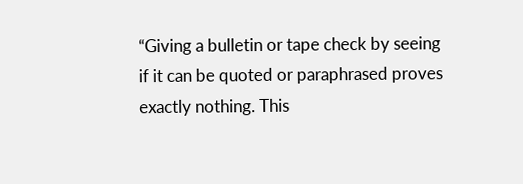“Giving a bulletin or tape check by seeing if it can be quoted or paraphrased proves exactly nothing. This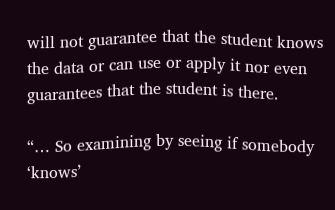will not guarantee that the student knows the data or can use or apply it nor even guarantees that the student is there.

“… So examining by seeing if somebody ‘knows’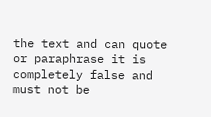the text and can quote or paraphrase it is completely false and must not be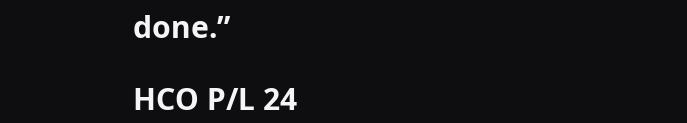done.”

HCO P/L 24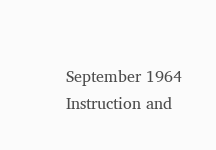September 1964
Instruction and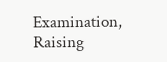Examination, Raising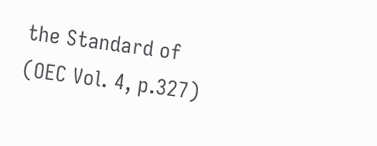the Standard of
(OEC Vol. 4, p.327)